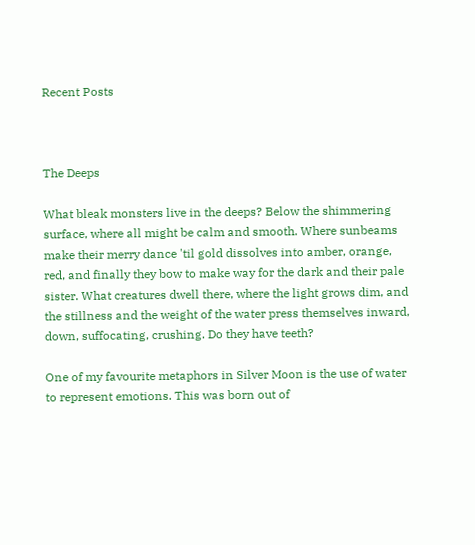Recent Posts



The Deeps

What bleak monsters live in the deeps? Below the shimmering surface, where all might be calm and smooth. Where sunbeams make their merry dance 'til gold dissolves into amber, orange, red, and finally they bow to make way for the dark and their pale sister. What creatures dwell there, where the light grows dim, and the stillness and the weight of the water press themselves inward, down, suffocating, crushing. Do they have teeth?

One of my favourite metaphors in Silver Moon is the use of water to represent emotions. This was born out of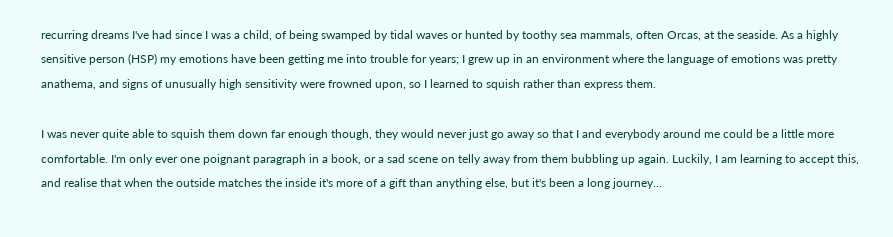recurring dreams I've had since I was a child, of being swamped by tidal waves or hunted by toothy sea mammals, often Orcas, at the seaside. As a highly sensitive person (HSP) my emotions have been getting me into trouble for years; I grew up in an environment where the language of emotions was pretty anathema, and signs of unusually high sensitivity were frowned upon, so I learned to squish rather than express them.

I was never quite able to squish them down far enough though, they would never just go away so that I and everybody around me could be a little more comfortable. I'm only ever one poignant paragraph in a book, or a sad scene on telly away from them bubbling up again. Luckily, I am learning to accept this, and realise that when the outside matches the inside it's more of a gift than anything else, but it's been a long journey...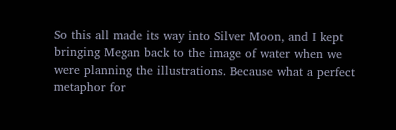So this all made its way into Silver Moon, and I kept bringing Megan back to the image of water when we were planning the illustrations. Because what a perfect metaphor for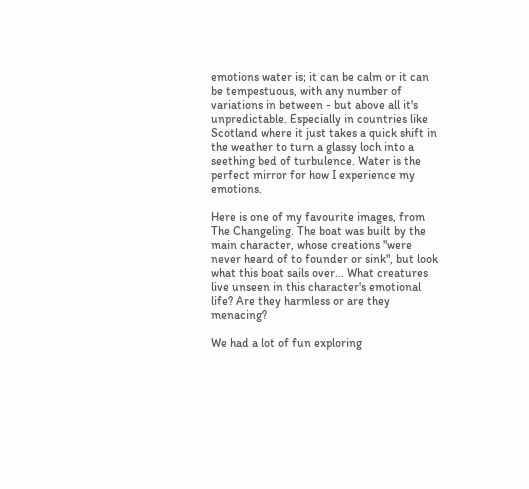emotions water is; it can be calm or it can be tempestuous, with any number of variations in between - but above all it's unpredictable. Especially in countries like Scotland where it just takes a quick shift in the weather to turn a glassy loch into a seething bed of turbulence. Water is the perfect mirror for how I experience my emotions.

Here is one of my favourite images, from The Changeling. The boat was built by the main character, whose creations "were never heard of to founder or sink", but look what this boat sails over... What creatures live unseen in this character's emotional life? Are they harmless or are they menacing?

We had a lot of fun exploring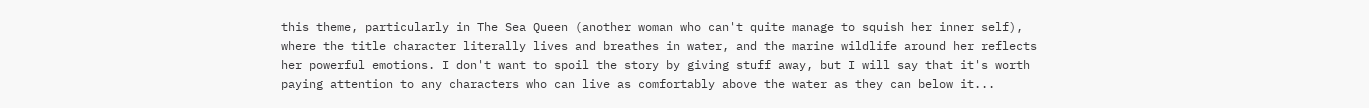this theme, particularly in The Sea Queen (another woman who can't quite manage to squish her inner self), where the title character literally lives and breathes in water, and the marine wildlife around her reflects her powerful emotions. I don't want to spoil the story by giving stuff away, but I will say that it's worth paying attention to any characters who can live as comfortably above the water as they can below it...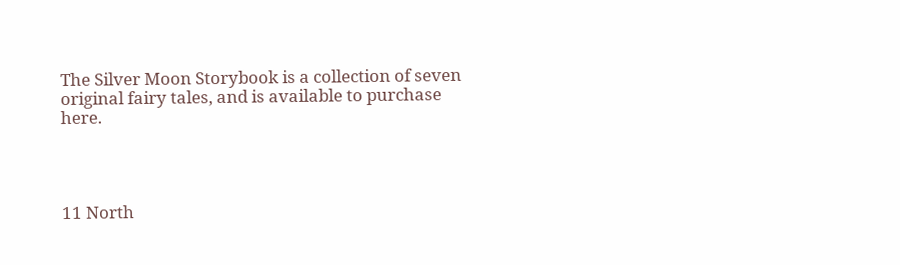The Silver Moon Storybook is a collection of seven original fairy tales, and is available to purchase here.




11 North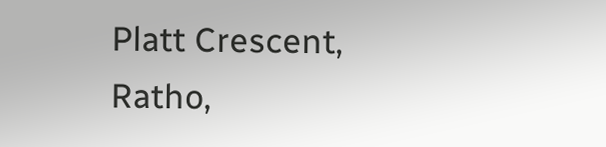Platt Crescent, Ratho,